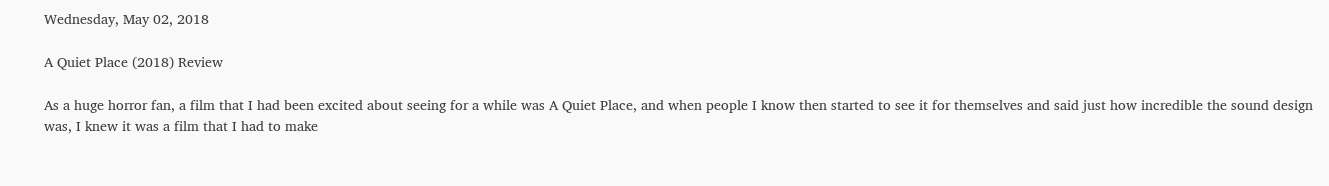Wednesday, May 02, 2018

A Quiet Place (2018) Review

As a huge horror fan, a film that I had been excited about seeing for a while was A Quiet Place, and when people I know then started to see it for themselves and said just how incredible the sound design was, I knew it was a film that I had to make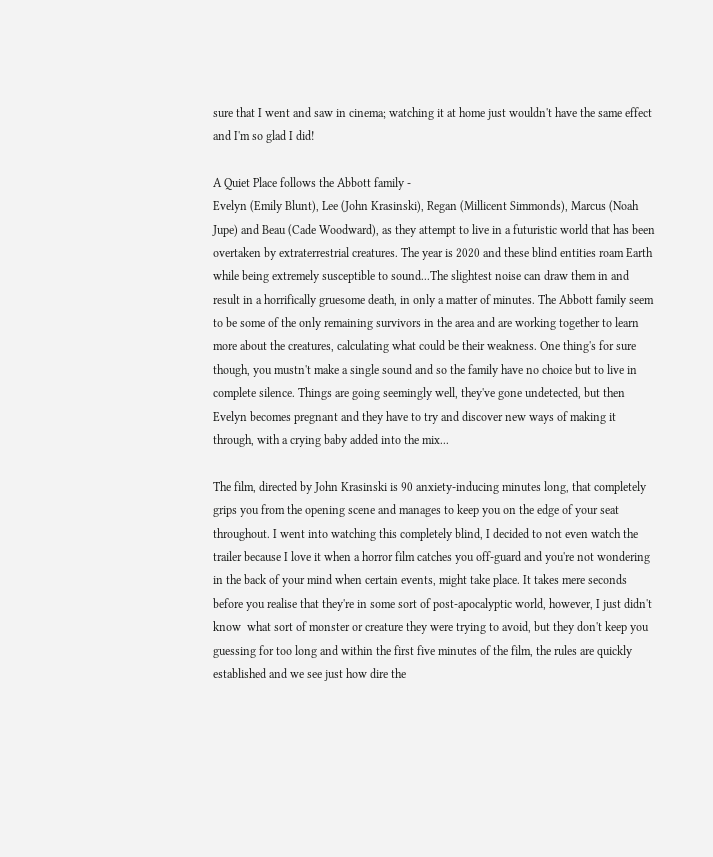sure that I went and saw in cinema; watching it at home just wouldn't have the same effect and I'm so glad I did!

A Quiet Place follows the Abbott family -
Evelyn (Emily Blunt), Lee (John Krasinski), Regan (Millicent Simmonds), Marcus (Noah Jupe) and Beau (Cade Woodward), as they attempt to live in a futuristic world that has been overtaken by extraterrestrial creatures. The year is 2020 and these blind entities roam Earth while being extremely susceptible to sound...The slightest noise can draw them in and result in a horrifically gruesome death, in only a matter of minutes. The Abbott family seem to be some of the only remaining survivors in the area and are working together to learn more about the creatures, calculating what could be their weakness. One thing's for sure though, you mustn't make a single sound and so the family have no choice but to live in complete silence. Things are going seemingly well, they've gone undetected, but then Evelyn becomes pregnant and they have to try and discover new ways of making it through, with a crying baby added into the mix...

The film, directed by John Krasinski is 90 anxiety-inducing minutes long, that completely grips you from the opening scene and manages to keep you on the edge of your seat throughout. I went into watching this completely blind, I decided to not even watch the trailer because I love it when a horror film catches you off-guard and you're not wondering in the back of your mind when certain events, might take place. It takes mere seconds before you realise that they're in some sort of post-apocalyptic world, however, I just didn't know  what sort of monster or creature they were trying to avoid, but they don't keep you guessing for too long and within the first five minutes of the film, the rules are quickly established and we see just how dire the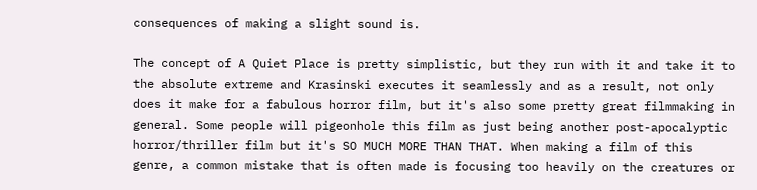consequences of making a slight sound is.

The concept of A Quiet Place is pretty simplistic, but they run with it and take it to the absolute extreme and Krasinski executes it seamlessly and as a result, not only does it make for a fabulous horror film, but it's also some pretty great filmmaking in general. Some people will pigeonhole this film as just being another post-apocalyptic horror/thriller film but it's SO MUCH MORE THAN THAT. When making a film of this genre, a common mistake that is often made is focusing too heavily on the creatures or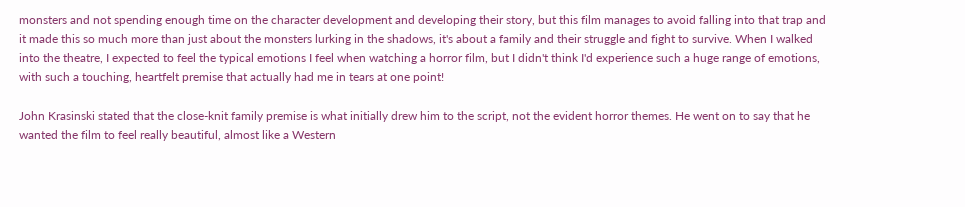monsters and not spending enough time on the character development and developing their story, but this film manages to avoid falling into that trap and it made this so much more than just about the monsters lurking in the shadows, it's about a family and their struggle and fight to survive. When I walked into the theatre, I expected to feel the typical emotions I feel when watching a horror film, but I didn't think I'd experience such a huge range of emotions, with such a touching, heartfelt premise that actually had me in tears at one point!

John Krasinski stated that the close-knit family premise is what initially drew him to the script, not the evident horror themes. He went on to say that he wanted the film to feel really beautiful, almost like a Western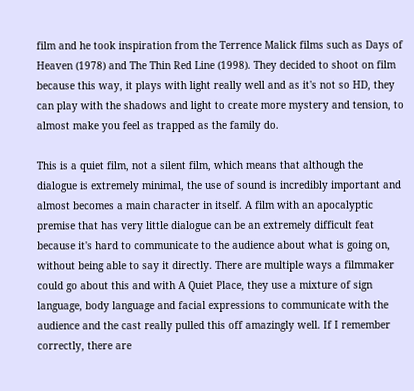film and he took inspiration from the Terrence Malick films such as Days of Heaven (1978) and The Thin Red Line (1998). They decided to shoot on film because this way, it plays with light really well and as it's not so HD, they can play with the shadows and light to create more mystery and tension, to almost make you feel as trapped as the family do.

This is a quiet film, not a silent film, which means that although the dialogue is extremely minimal, the use of sound is incredibly important and almost becomes a main character in itself. A film with an apocalyptic premise that has very little dialogue can be an extremely difficult feat because it's hard to communicate to the audience about what is going on, without being able to say it directly. There are multiple ways a filmmaker could go about this and with A Quiet Place, they use a mixture of sign language, body language and facial expressions to communicate with the audience and the cast really pulled this off amazingly well. If I remember correctly, there are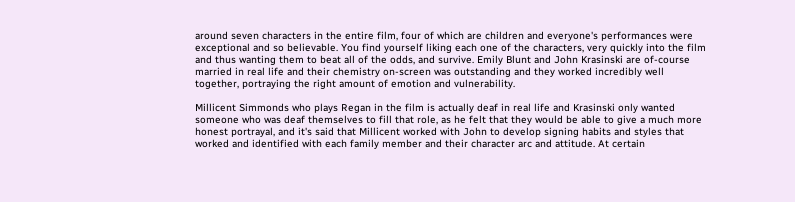around seven characters in the entire film, four of which are children and everyone's performances were exceptional and so believable. You find yourself liking each one of the characters, very quickly into the film and thus wanting them to beat all of the odds, and survive. Emily Blunt and John Krasinski are of-course married in real life and their chemistry on-screen was outstanding and they worked incredibly well together, portraying the right amount of emotion and vulnerability.

Millicent Simmonds who plays Regan in the film is actually deaf in real life and Krasinski only wanted someone who was deaf themselves to fill that role, as he felt that they would be able to give a much more honest portrayal, and it's said that Millicent worked with John to develop signing habits and styles that worked and identified with each family member and their character arc and attitude. At certain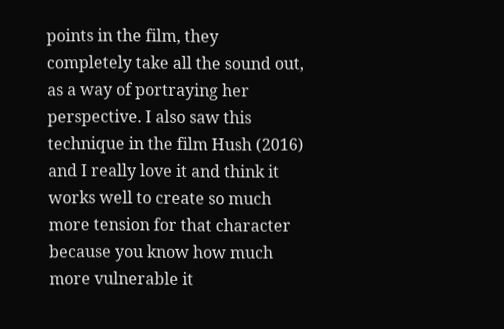points in the film, they completely take all the sound out, as a way of portraying her perspective. I also saw this technique in the film Hush (2016) and I really love it and think it works well to create so much more tension for that character because you know how much more vulnerable it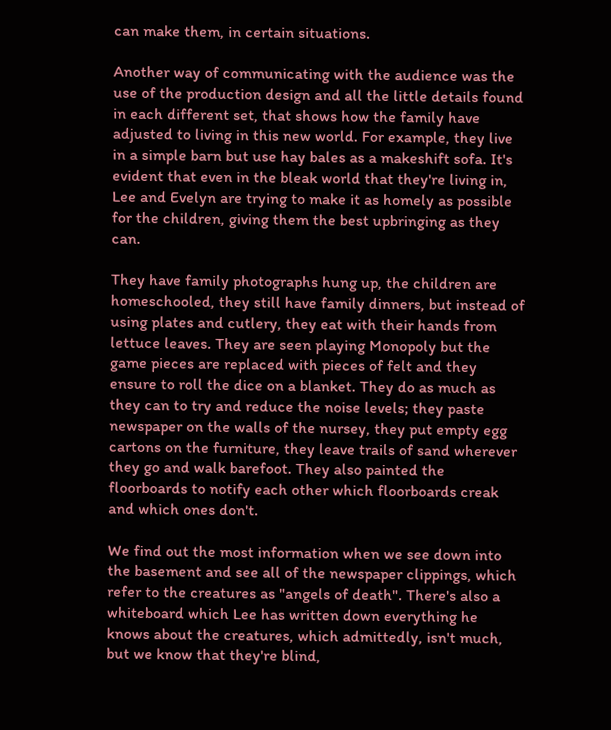can make them, in certain situations.

Another way of communicating with the audience was the use of the production design and all the little details found in each different set, that shows how the family have adjusted to living in this new world. For example, they live in a simple barn but use hay bales as a makeshift sofa. It's evident that even in the bleak world that they're living in, Lee and Evelyn are trying to make it as homely as possible for the children, giving them the best upbringing as they can.

They have family photographs hung up, the children are homeschooled, they still have family dinners, but instead of using plates and cutlery, they eat with their hands from lettuce leaves. They are seen playing Monopoly but the game pieces are replaced with pieces of felt and they ensure to roll the dice on a blanket. They do as much as they can to try and reduce the noise levels; they paste newspaper on the walls of the nursey, they put empty egg cartons on the furniture, they leave trails of sand wherever they go and walk barefoot. They also painted the floorboards to notify each other which floorboards creak and which ones don't.

We find out the most information when we see down into the basement and see all of the newspaper clippings, which refer to the creatures as "angels of death". There's also a whiteboard which Lee has written down everything he knows about the creatures, which admittedly, isn't much, but we know that they're blind,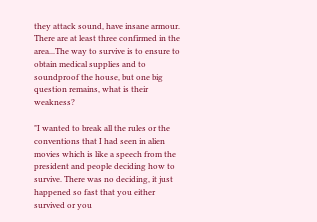they attack sound, have insane armour. There are at least three confirmed in the area...The way to survive is to ensure to obtain medical supplies and to soundproof the house, but one big question remains, what is their weakness?

"I wanted to break all the rules or the conventions that I had seen in alien movies which is like a speech from the president and people deciding how to survive. There was no deciding, it just happened so fast that you either survived or you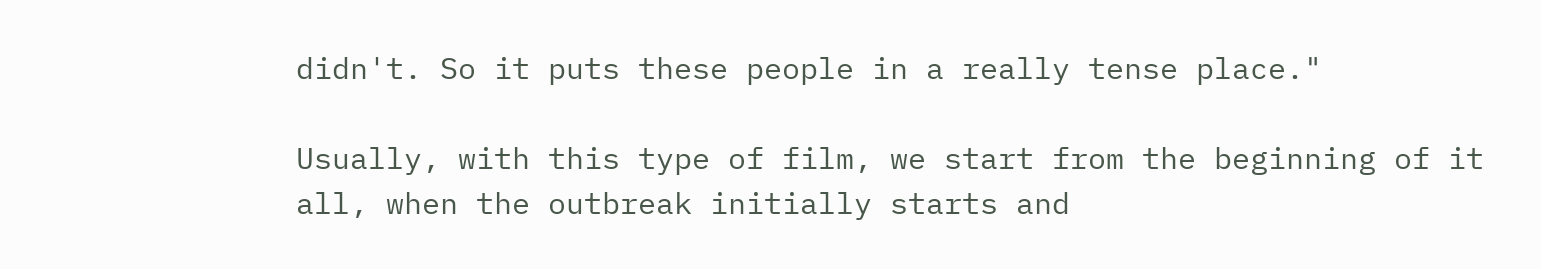didn't. So it puts these people in a really tense place."

Usually, with this type of film, we start from the beginning of it all, when the outbreak initially starts and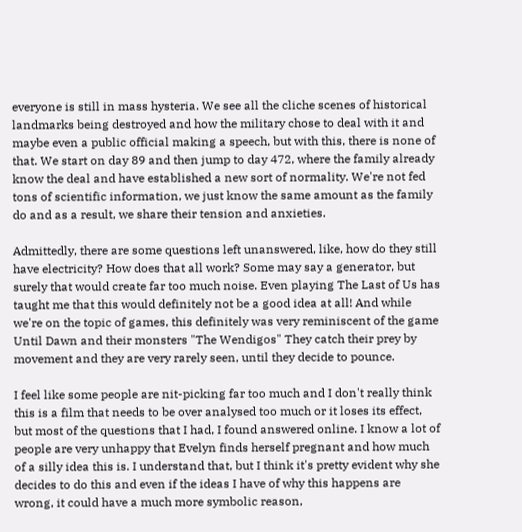everyone is still in mass hysteria. We see all the cliche scenes of historical landmarks being destroyed and how the military chose to deal with it and maybe even a public official making a speech, but with this, there is none of that. We start on day 89 and then jump to day 472, where the family already know the deal and have established a new sort of normality. We're not fed tons of scientific information, we just know the same amount as the family do and as a result, we share their tension and anxieties.

Admittedly, there are some questions left unanswered, like, how do they still have electricity? How does that all work? Some may say a generator, but surely that would create far too much noise. Even playing The Last of Us has taught me that this would definitely not be a good idea at all! And while we're on the topic of games, this definitely was very reminiscent of the game Until Dawn and their monsters "The Wendigos" They catch their prey by movement and they are very rarely seen, until they decide to pounce.

I feel like some people are nit-picking far too much and I don't really think this is a film that needs to be over analysed too much or it loses its effect, but most of the questions that I had, I found answered online. I know a lot of people are very unhappy that Evelyn finds herself pregnant and how much of a silly idea this is. I understand that, but I think it's pretty evident why she decides to do this and even if the ideas I have of why this happens are wrong, it could have a much more symbolic reason,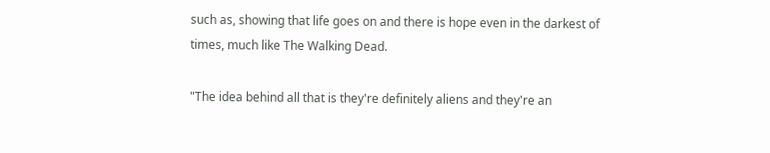such as, showing that life goes on and there is hope even in the darkest of times, much like The Walking Dead.

"The idea behind all that is they're definitely aliens and they're an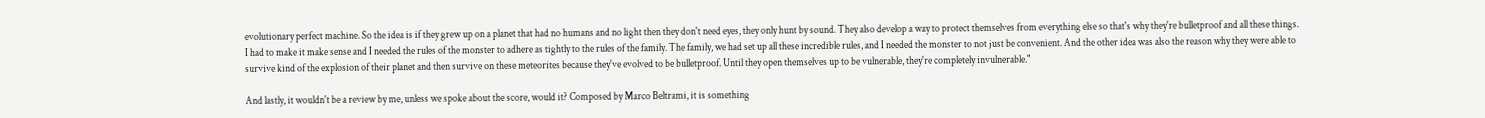evolutionary perfect machine. So the idea is if they grew up on a planet that had no humans and no light then they don't need eyes, they only hunt by sound. They also develop a way to protect themselves from everything else so that's why they're bulletproof and all these things. I had to make it make sense and I needed the rules of the monster to adhere as tightly to the rules of the family. The family, we had set up all these incredible rules, and I needed the monster to not just be convenient. And the other idea was also the reason why they were able to survive kind of the explosion of their planet and then survive on these meteorites because they've evolved to be bulletproof. Until they open themselves up to be vulnerable, they're completely invulnerable."

And lastly, it wouldn't be a review by me, unless we spoke about the score, would it? Composed by Marco Beltrami, it is something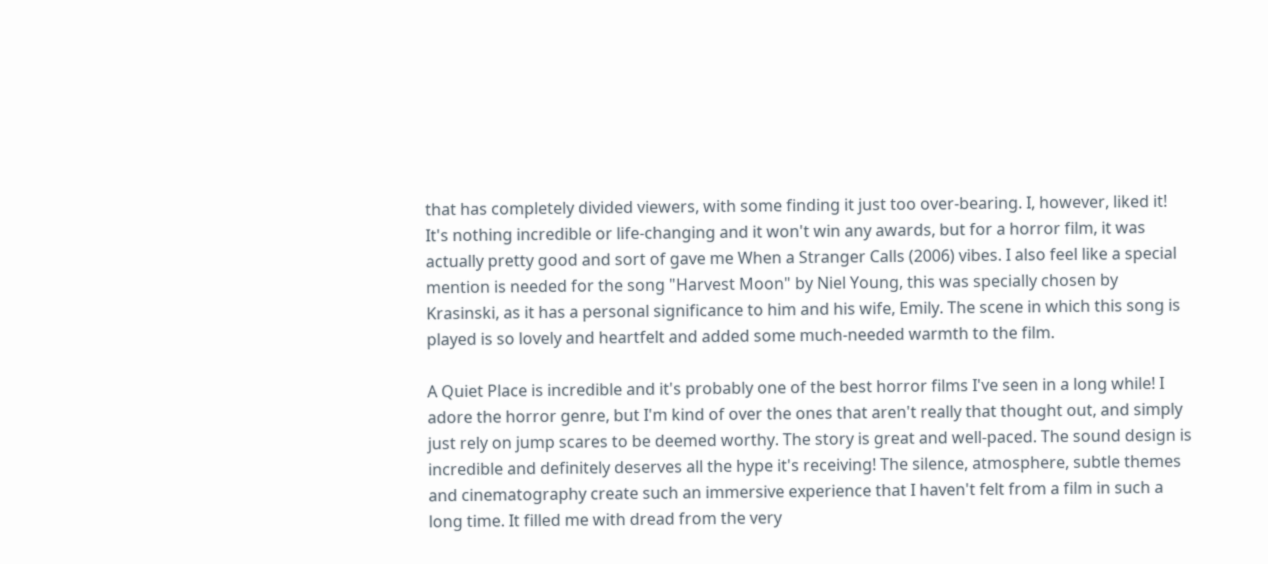that has completely divided viewers, with some finding it just too over-bearing. I, however, liked it! It's nothing incredible or life-changing and it won't win any awards, but for a horror film, it was actually pretty good and sort of gave me When a Stranger Calls (2006) vibes. I also feel like a special mention is needed for the song "Harvest Moon" by Niel Young, this was specially chosen by Krasinski, as it has a personal significance to him and his wife, Emily. The scene in which this song is played is so lovely and heartfelt and added some much-needed warmth to the film.

A Quiet Place is incredible and it's probably one of the best horror films I've seen in a long while! I adore the horror genre, but I'm kind of over the ones that aren't really that thought out, and simply just rely on jump scares to be deemed worthy. The story is great and well-paced. The sound design is incredible and definitely deserves all the hype it's receiving! The silence, atmosphere, subtle themes and cinematography create such an immersive experience that I haven't felt from a film in such a long time. It filled me with dread from the very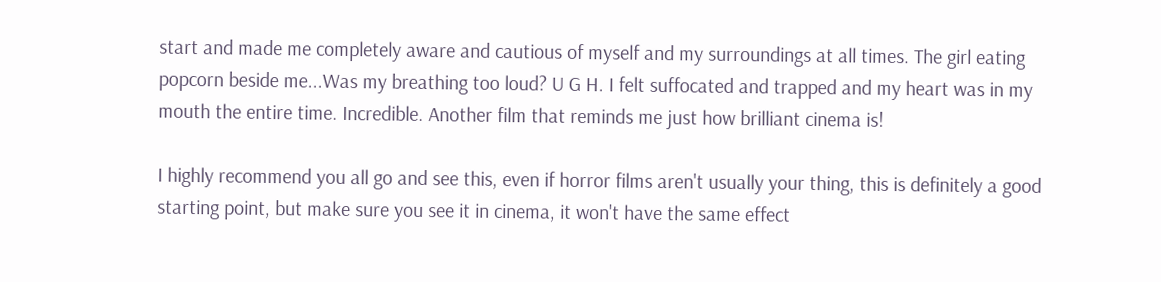start and made me completely aware and cautious of myself and my surroundings at all times. The girl eating popcorn beside me...Was my breathing too loud? U G H. I felt suffocated and trapped and my heart was in my mouth the entire time. Incredible. Another film that reminds me just how brilliant cinema is!

I highly recommend you all go and see this, even if horror films aren't usually your thing, this is definitely a good starting point, but make sure you see it in cinema, it won't have the same effect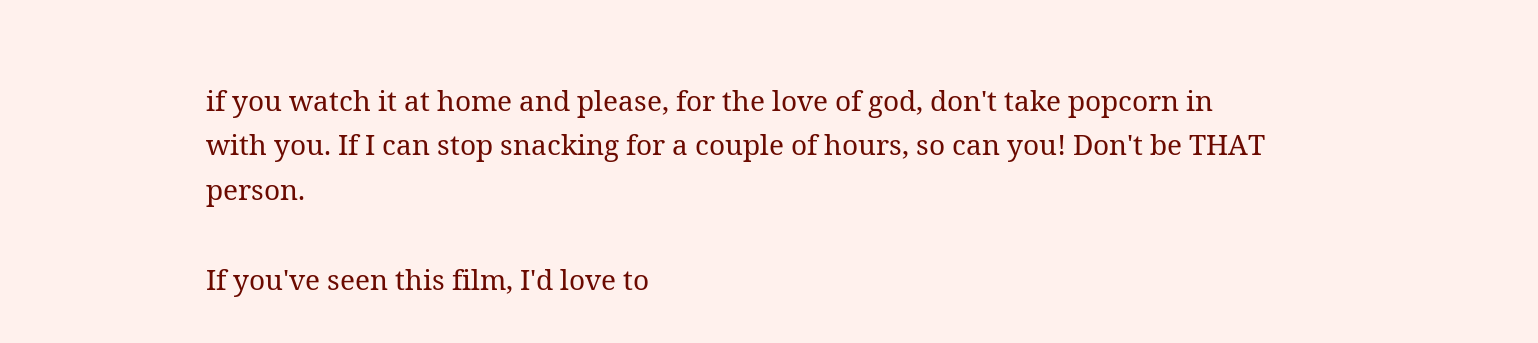if you watch it at home and please, for the love of god, don't take popcorn in with you. If I can stop snacking for a couple of hours, so can you! Don't be THAT person.

If you've seen this film, I'd love to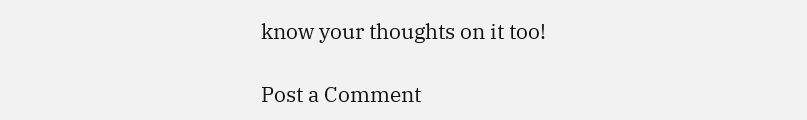know your thoughts on it too!

Post a Comment